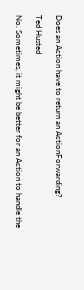Does an Action have to return an ActionForwarding?

Ted Husted

No. Sometimes, it might be better for an Action to handle the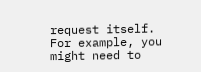request itself. For example, you might need to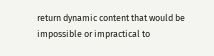return dynamic content that would be impossible or impractical to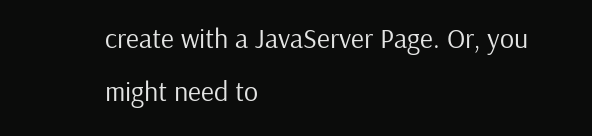create with a JavaServer Page. Or, you might need to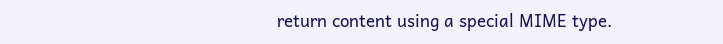return content using a special MIME type.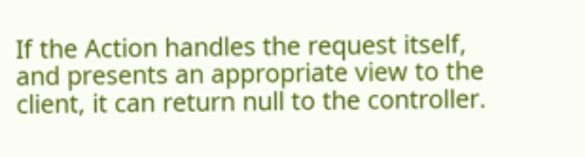If the Action handles the request itself, and presents an appropriate view to the client, it can return null to the controller.